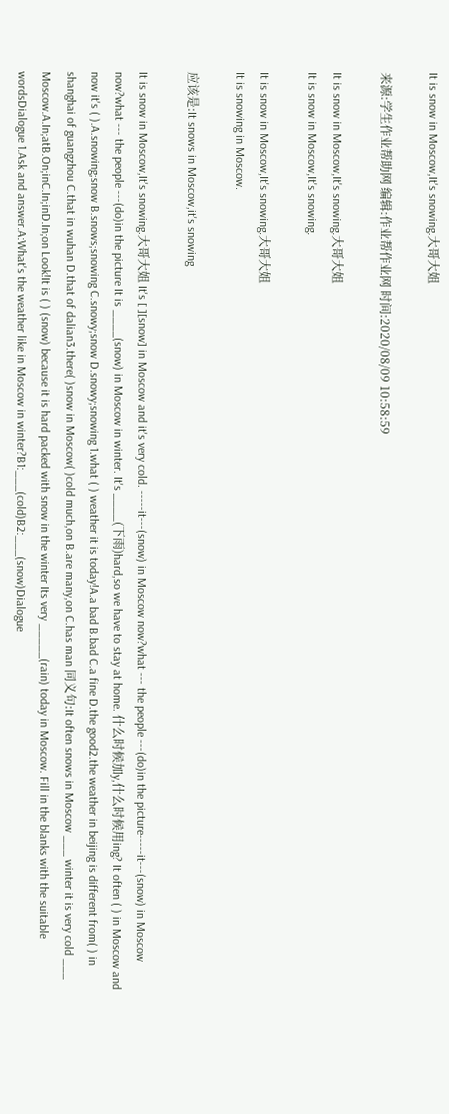It is snow in Moscow,It's snowing.大哥大姐

来源:学生作业帮助网 编辑:作业帮作业网 时间:2020/08/09 10:58:59

It is snow in Moscow,It's snowing.大哥大姐
It is snow in Moscow,It's snowing.

It is snow in Moscow,It's snowing.大哥大姐
It is snowing in Moscow.

应该是:It snows in Moscow,it's snowing

It is snow in Moscow,It's snowing.大哥大姐 It's [ ][snow] in Moscow and it's very cold. -----it---(snow) in Moscow now?what --- the people ---(do)in the picture-----it---(snow) in Moscow now?what --- the people ---(do)in the picture It is ____(snow) in Moscow in winter. It's ____(下雨)hard,so we have to stay at home. 什么时候加y,什么时候用ing? It often ( ) in Moscow and now it's ( ).A.snowing;snow B.snows;snowing C.snowy;snow D.snowy;snowing 1.what ( ) weather it is today!A.a bad B.bad C.a fine D.the good2.the weather in beijing is different from( ) in shanghai of guangzhou C.that in wuhan D.that of dalian3.there( )snow in Moscow( )cold much,on B.are many,on C.has man 同义句:It often snows in Moscow ___ winter it is very cold ___ Moscow.A.In;atB.On;inC.In;inD.In;on Look!It is ( ) (snow) because it is hard packed with snow in the winter Its very _____(rain) today in Moscow. Fill in the blanks with the suitable wordsDialogue 1.Ask and answer.A:What's the weather like in Moscow in winter?B1:___(cold)B2:___(snow)Dialogue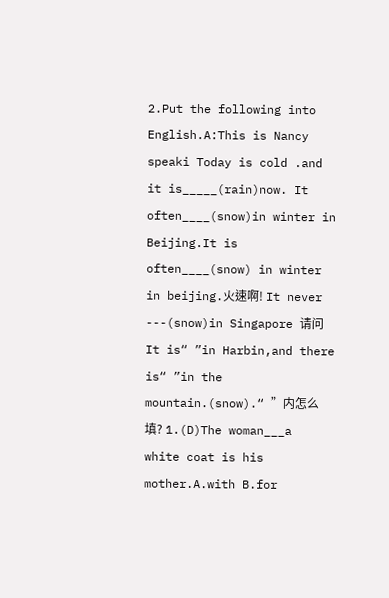2.Put the following into English.A:This is Nancy speaki Today is cold .and it is_____(rain)now. It often____(snow)in winter in Beijing.It is often____(snow) in winter in beijing.火速啊! It never ---(snow)in Singapore 请问It is“ ”in Harbin,and there is“ ”in the mountain.(snow).“ ”内怎么填? 1.(D)The woman___a white coat is his mother.A.with B.for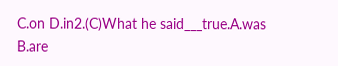C.on D.in2.(C)What he said___true.A.was B.are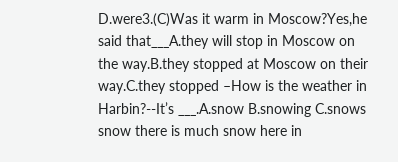D.were3.(C)Was it warm in Moscow?Yes,he said that___A.they will stop in Moscow on the way.B.they stopped at Moscow on their way.C.they stopped –How is the weather in Harbin?--It’s ___.A.snow B.snowing C.snows snow there is much snow here in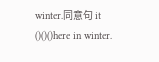winter.同意句 it ()()()here in winter.